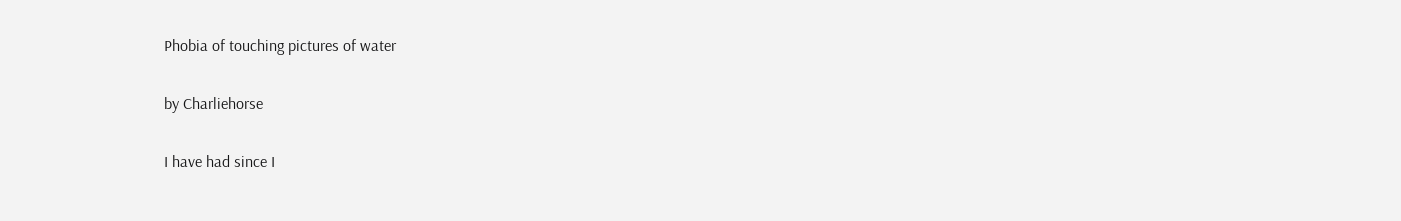Phobia of touching pictures of water

by Charliehorse

I have had since I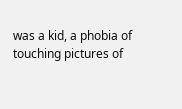was a kid, a phobia of touching pictures of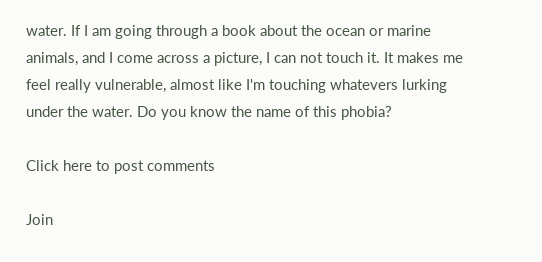water. If I am going through a book about the ocean or marine animals, and I come across a picture, I can not touch it. It makes me feel really vulnerable, almost like I'm touching whatevers lurking under the water. Do you know the name of this phobia?

Click here to post comments

Join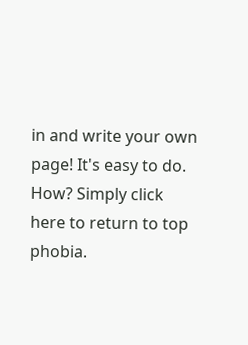in and write your own page! It's easy to do. How? Simply click here to return to top phobia.